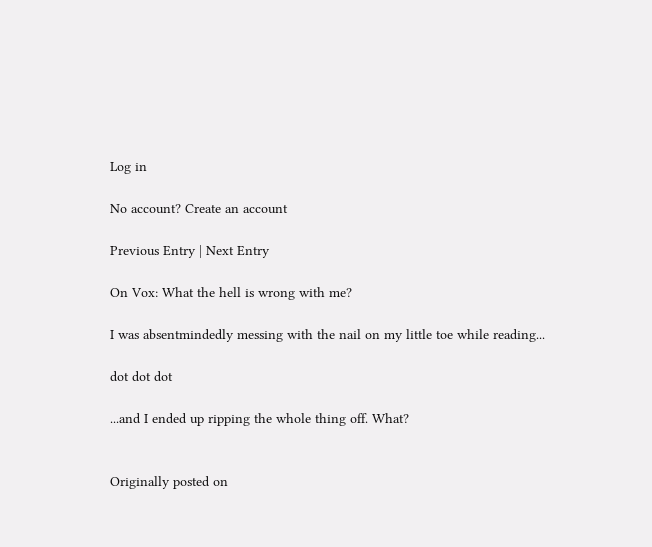Log in

No account? Create an account

Previous Entry | Next Entry

On Vox: What the hell is wrong with me?

I was absentmindedly messing with the nail on my little toe while reading...

dot dot dot

...and I ended up ripping the whole thing off. What?


Originally posted on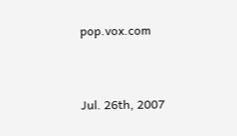pop.vox.com


Jul. 26th, 2007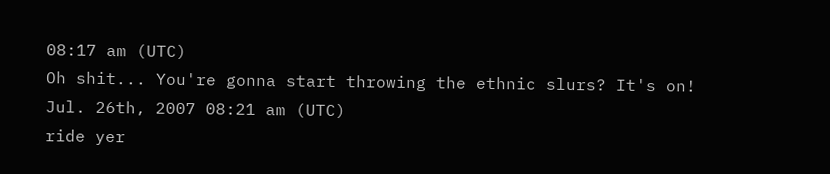08:17 am (UTC)
Oh shit... You're gonna start throwing the ethnic slurs? It's on!
Jul. 26th, 2007 08:21 am (UTC)
ride yer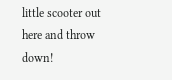little scooter out here and throw down!